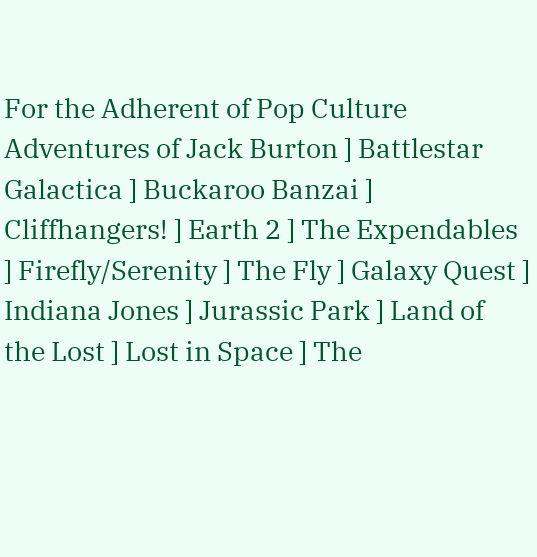For the Adherent of Pop Culture
Adventures of Jack Burton ] Battlestar Galactica ] Buckaroo Banzai ] Cliffhangers! ] Earth 2 ] The Expendables ] Firefly/Serenity ] The Fly ] Galaxy Quest ] Indiana Jones ] Jurassic Park ] Land of the Lost ] Lost in Space ] The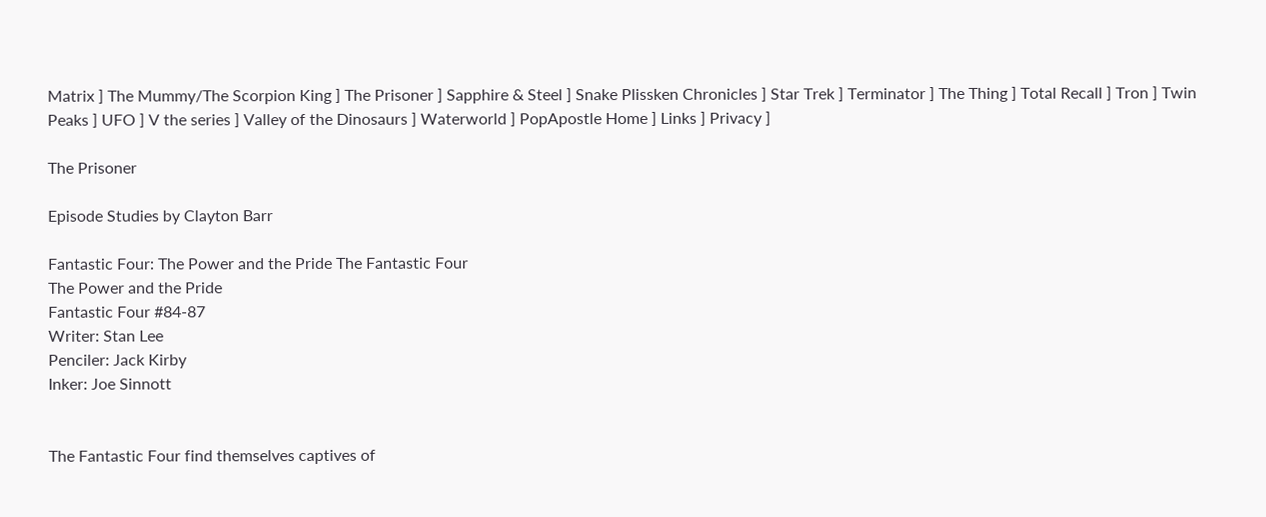Matrix ] The Mummy/The Scorpion King ] The Prisoner ] Sapphire & Steel ] Snake Plissken Chronicles ] Star Trek ] Terminator ] The Thing ] Total Recall ] Tron ] Twin Peaks ] UFO ] V the series ] Valley of the Dinosaurs ] Waterworld ] PopApostle Home ] Links ] Privacy ]

The Prisoner

Episode Studies by Clayton Barr

Fantastic Four: The Power and the Pride The Fantastic Four
The Power and the Pride
Fantastic Four #84-87
Writer: Stan Lee
Penciler: Jack Kirby
Inker: Joe Sinnott


The Fantastic Four find themselves captives of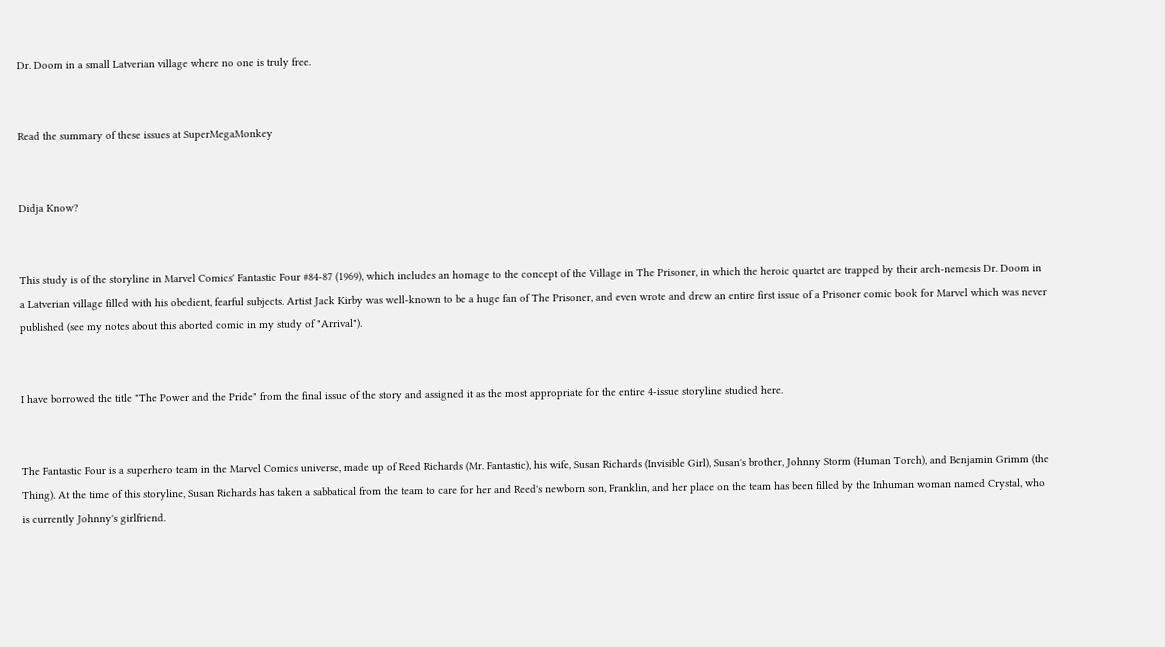Dr. Doom in a small Latverian village where no one is truly free.


Read the summary of these issues at SuperMegaMonkey


Didja Know?


This study is of the storyline in Marvel Comics' Fantastic Four #84-87 (1969), which includes an homage to the concept of the Village in The Prisoner, in which the heroic quartet are trapped by their arch-nemesis Dr. Doom in a Latverian village filled with his obedient, fearful subjects. Artist Jack Kirby was well-known to be a huge fan of The Prisoner, and even wrote and drew an entire first issue of a Prisoner comic book for Marvel which was never published (see my notes about this aborted comic in my study of "Arrival").


I have borrowed the title "The Power and the Pride" from the final issue of the story and assigned it as the most appropriate for the entire 4-issue storyline studied here.


The Fantastic Four is a superhero team in the Marvel Comics universe, made up of Reed Richards (Mr. Fantastic), his wife, Susan Richards (Invisible Girl), Susan's brother, Johnny Storm (Human Torch), and Benjamin Grimm (the Thing). At the time of this storyline, Susan Richards has taken a sabbatical from the team to care for her and Reed's newborn son, Franklin, and her place on the team has been filled by the Inhuman woman named Crystal, who is currently Johnny's girlfriend.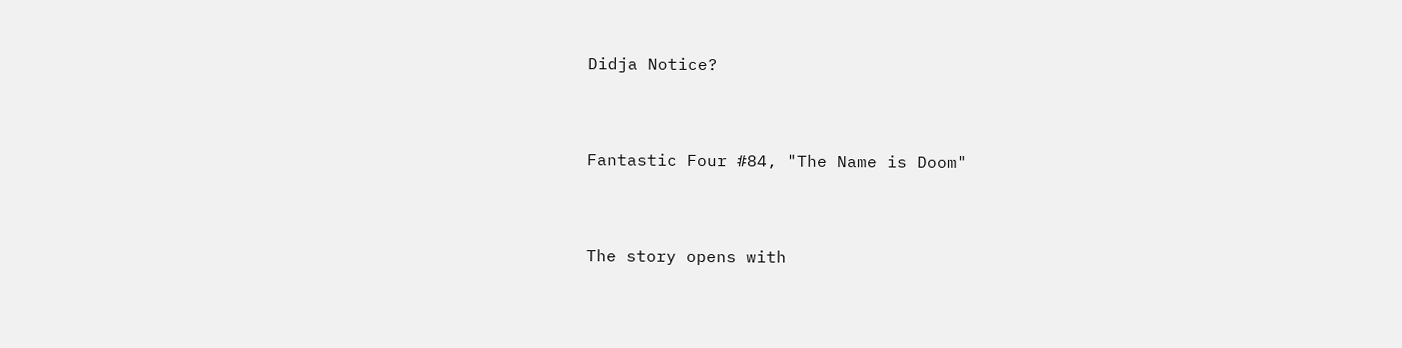Didja Notice?


Fantastic Four #84, "The Name is Doom"


The story opens with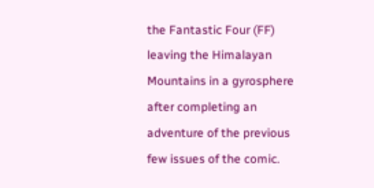the Fantastic Four (FF) leaving the Himalayan Mountains in a gyrosphere after completing an adventure of the previous few issues of the comic.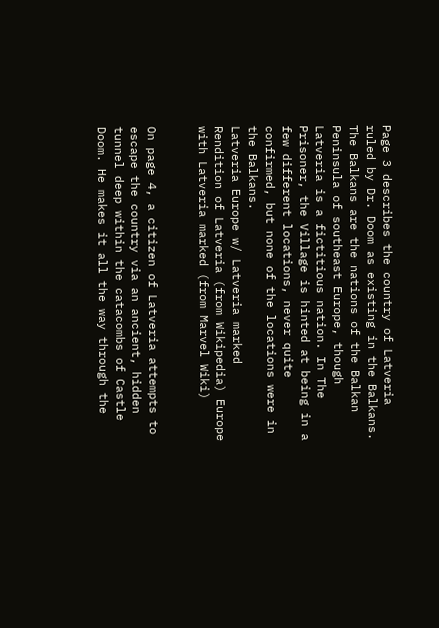Page 3 describes the country of Latveria ruled by Dr. Doom as existing in the Balkans. The Balkans are the nations of the Balkan Peninsula of southeast Europe, though Latveria is a fictitious nation. In The Prisoner, the Village is hinted at being in a few different locations, never quite confirmed, but none of the locations were in the Balkans.
Latveria Europe w/ Latveria marked
Rendition of Latveria (from Wikipedia) Europe with Latveria marked (from Marvel Wiki)


On page 4, a citizen of Latveria attempts to escape the country via an ancient, hidden tunnel deep within the catacombs of Castle Doom. He makes it all the way through the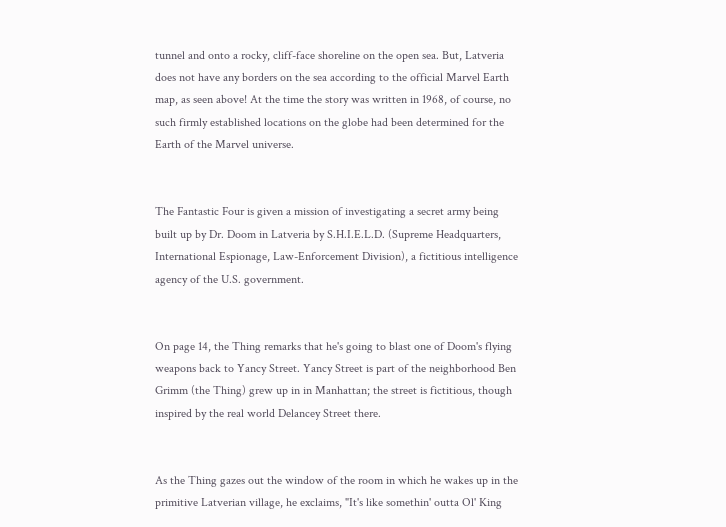tunnel and onto a rocky, cliff-face shoreline on the open sea. But, Latveria does not have any borders on the sea according to the official Marvel Earth map, as seen above! At the time the story was written in 1968, of course, no such firmly established locations on the globe had been determined for the Earth of the Marvel universe.


The Fantastic Four is given a mission of investigating a secret army being built up by Dr. Doom in Latveria by S.H.I.E.L.D. (Supreme Headquarters, International Espionage, Law-Enforcement Division), a fictitious intelligence agency of the U.S. government.


On page 14, the Thing remarks that he's going to blast one of Doom's flying weapons back to Yancy Street. Yancy Street is part of the neighborhood Ben Grimm (the Thing) grew up in in Manhattan; the street is fictitious, though inspired by the real world Delancey Street there.


As the Thing gazes out the window of the room in which he wakes up in the primitive Latverian village, he exclaims, "It's like somethin' outta Ol' King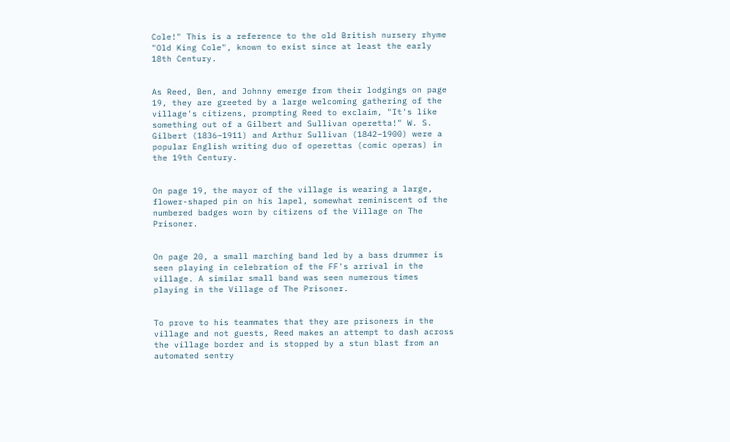Cole!" This is a reference to the old British nursery rhyme "Old King Cole", known to exist since at least the early 18th Century.


As Reed, Ben, and Johnny emerge from their lodgings on page 19, they are greeted by a large welcoming gathering of the village's citizens, prompting Reed to exclaim, "It's like something out of a Gilbert and Sullivan operetta!" W. S. Gilbert (1836–1911) and Arthur Sullivan (1842–1900) were a popular English writing duo of operettas (comic operas) in the 19th Century.


On page 19, the mayor of the village is wearing a large, flower-shaped pin on his lapel, somewhat reminiscent of the numbered badges worn by citizens of the Village on The Prisoner.


On page 20, a small marching band led by a bass drummer is seen playing in celebration of the FF's arrival in the village. A similar small band was seen numerous times playing in the Village of The Prisoner.


To prove to his teammates that they are prisoners in the village and not guests, Reed makes an attempt to dash across the village border and is stopped by a stun blast from an automated sentry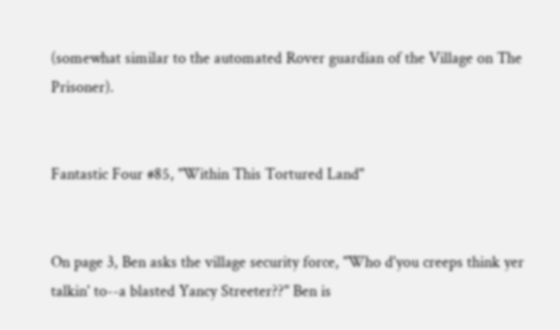(somewhat similar to the automated Rover guardian of the Village on The Prisoner).


Fantastic Four #85, "Within This Tortured Land"


On page 3, Ben asks the village security force, "Who d'you creeps think yer talkin' to--a blasted Yancy Streeter??" Ben is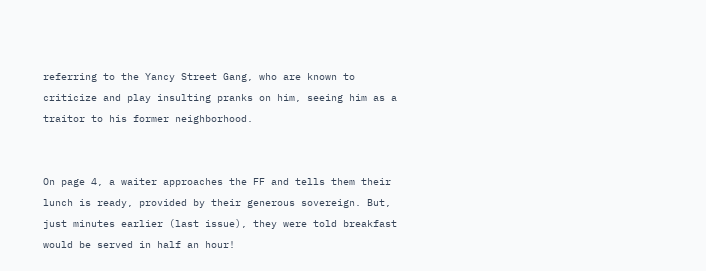referring to the Yancy Street Gang, who are known to criticize and play insulting pranks on him, seeing him as a traitor to his former neighborhood.


On page 4, a waiter approaches the FF and tells them their lunch is ready, provided by their generous sovereign. But, just minutes earlier (last issue), they were told breakfast would be served in half an hour!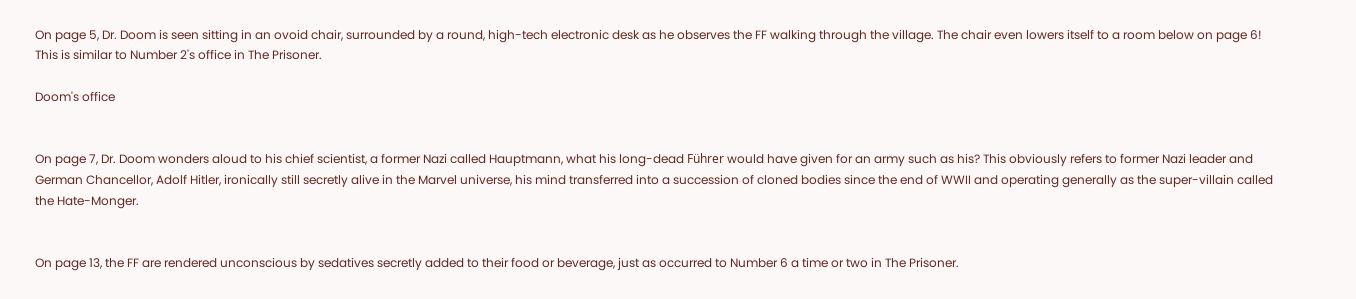On page 5, Dr. Doom is seen sitting in an ovoid chair, surrounded by a round, high-tech electronic desk as he observes the FF walking through the village. The chair even lowers itself to a room below on page 6! This is similar to Number 2's office in The Prisoner.

Doom's office


On page 7, Dr. Doom wonders aloud to his chief scientist, a former Nazi called Hauptmann, what his long-dead Führer would have given for an army such as his? This obviously refers to former Nazi leader and German Chancellor, Adolf Hitler, ironically still secretly alive in the Marvel universe, his mind transferred into a succession of cloned bodies since the end of WWII and operating generally as the super-villain called the Hate-Monger.


On page 13, the FF are rendered unconscious by sedatives secretly added to their food or beverage, just as occurred to Number 6 a time or two in The Prisoner.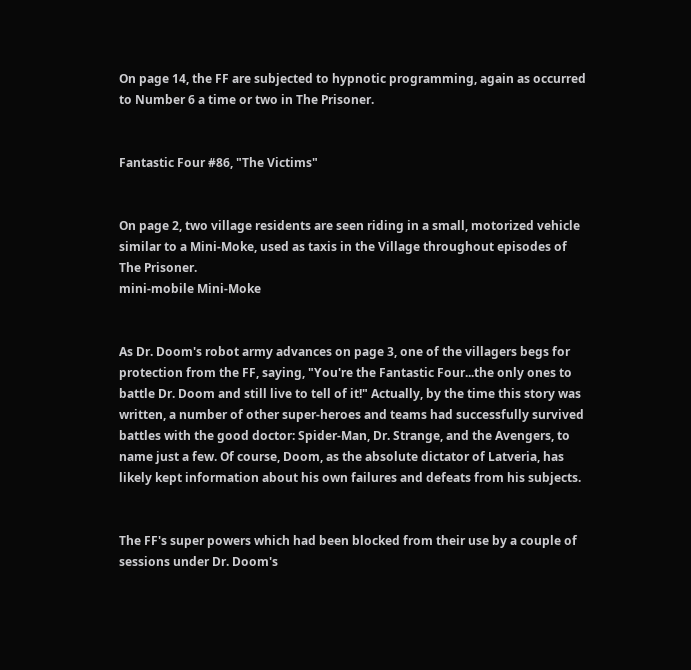On page 14, the FF are subjected to hypnotic programming, again as occurred to Number 6 a time or two in The Prisoner.


Fantastic Four #86, "The Victims"


On page 2, two village residents are seen riding in a small, motorized vehicle similar to a Mini-Moke, used as taxis in the Village throughout episodes of The Prisoner.
mini-mobile Mini-Moke


As Dr. Doom's robot army advances on page 3, one of the villagers begs for protection from the FF, saying, "You're the Fantastic Four...the only ones to battle Dr. Doom and still live to tell of it!" Actually, by the time this story was written, a number of other super-heroes and teams had successfully survived battles with the good doctor: Spider-Man, Dr. Strange, and the Avengers, to name just a few. Of course, Doom, as the absolute dictator of Latveria, has likely kept information about his own failures and defeats from his subjects.


The FF's super powers which had been blocked from their use by a couple of sessions under Dr. Doom's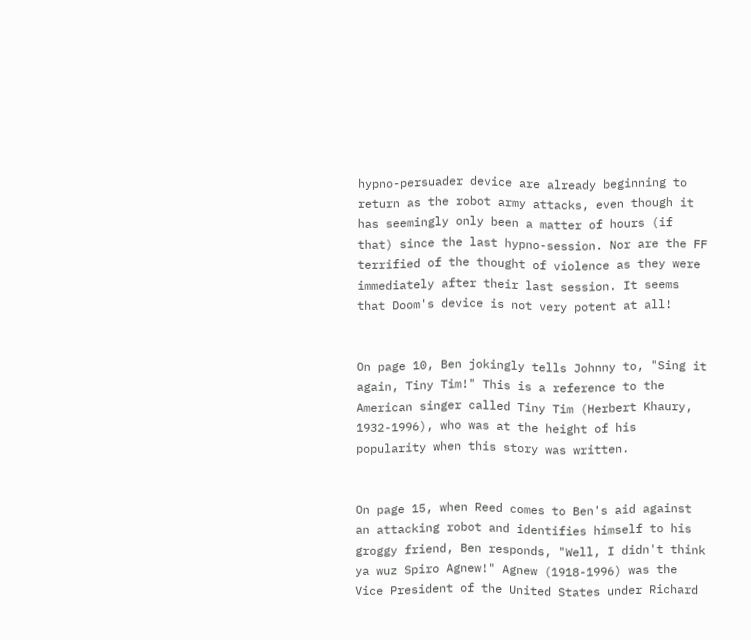hypno-persuader device are already beginning to return as the robot army attacks, even though it has seemingly only been a matter of hours (if that) since the last hypno-session. Nor are the FF terrified of the thought of violence as they were immediately after their last session. It seems that Doom's device is not very potent at all!


On page 10, Ben jokingly tells Johnny to, "Sing it again, Tiny Tim!" This is a reference to the American singer called Tiny Tim (Herbert Khaury, 1932-1996), who was at the height of his popularity when this story was written.


On page 15, when Reed comes to Ben's aid against an attacking robot and identifies himself to his groggy friend, Ben responds, "Well, I didn't think ya wuz Spiro Agnew!" Agnew (1918-1996) was the Vice President of the United States under Richard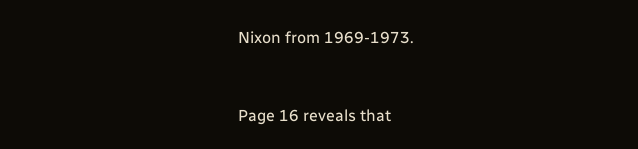Nixon from 1969-1973.


Page 16 reveals that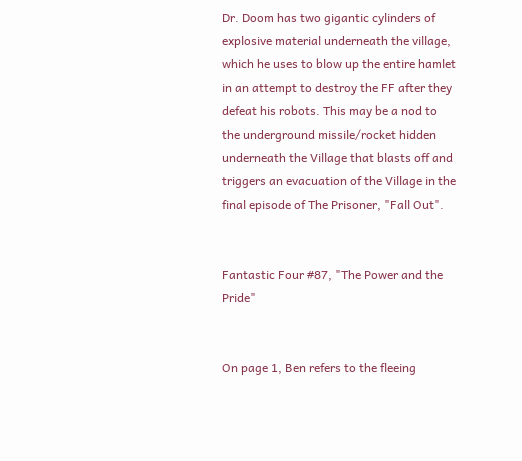Dr. Doom has two gigantic cylinders of explosive material underneath the village, which he uses to blow up the entire hamlet in an attempt to destroy the FF after they defeat his robots. This may be a nod to the underground missile/rocket hidden underneath the Village that blasts off and triggers an evacuation of the Village in the final episode of The Prisoner, "Fall Out".


Fantastic Four #87, "The Power and the Pride"


On page 1, Ben refers to the fleeing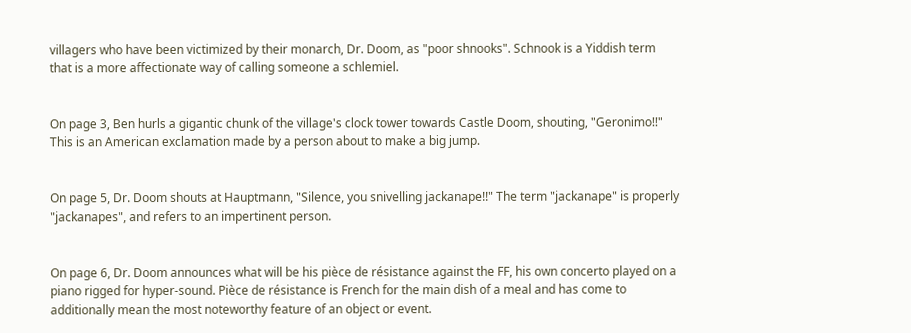villagers who have been victimized by their monarch, Dr. Doom, as "poor shnooks". Schnook is a Yiddish term that is a more affectionate way of calling someone a schlemiel.


On page 3, Ben hurls a gigantic chunk of the village's clock tower towards Castle Doom, shouting, "Geronimo!!" This is an American exclamation made by a person about to make a big jump.


On page 5, Dr. Doom shouts at Hauptmann, "Silence, you snivelling jackanape!!" The term "jackanape" is properly "jackanapes", and refers to an impertinent person.


On page 6, Dr. Doom announces what will be his pièce de résistance against the FF, his own concerto played on a piano rigged for hyper-sound. Pièce de résistance is French for the main dish of a meal and has come to additionally mean the most noteworthy feature of an object or event.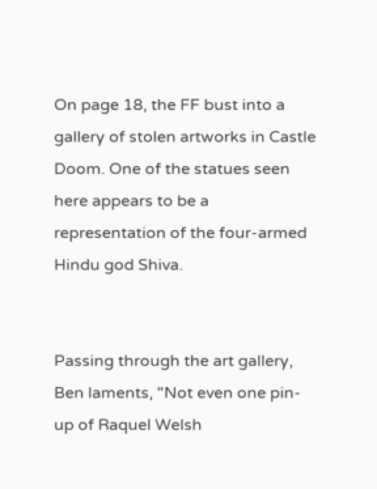On page 18, the FF bust into a gallery of stolen artworks in Castle Doom. One of the statues seen here appears to be a representation of the four-armed Hindu god Shiva.


Passing through the art gallery, Ben laments, "Not even one pin-up of Raquel Welsh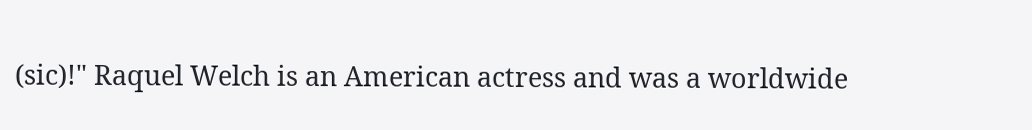(sic)!" Raquel Welch is an American actress and was a worldwide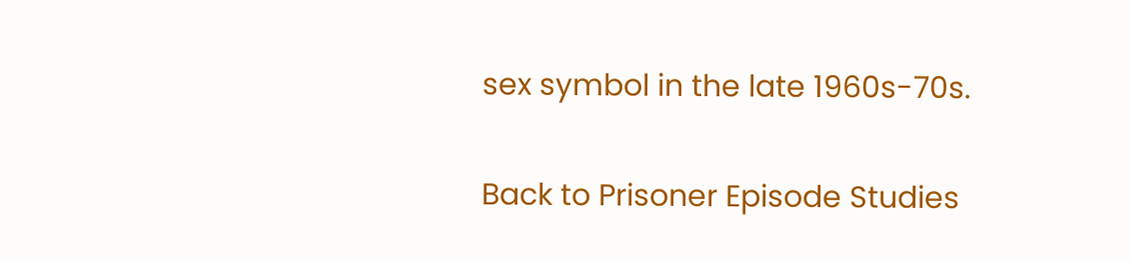sex symbol in the late 1960s-70s.

Back to Prisoner Episode Studies